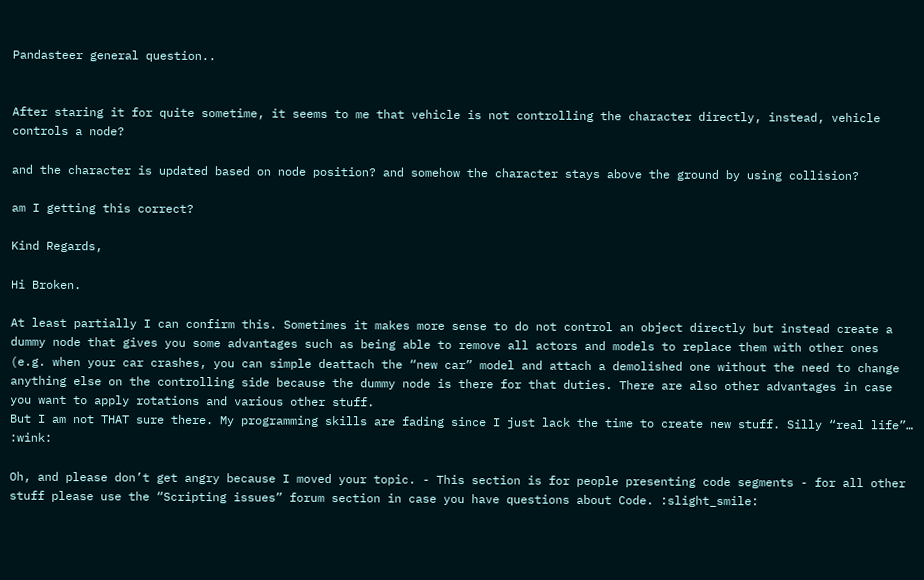Pandasteer general question..


After staring it for quite sometime, it seems to me that vehicle is not controlling the character directly, instead, vehicle controls a node?

and the character is updated based on node position? and somehow the character stays above the ground by using collision?

am I getting this correct?

Kind Regards,

Hi Broken.

At least partially I can confirm this. Sometimes it makes more sense to do not control an object directly but instead create a dummy node that gives you some advantages such as being able to remove all actors and models to replace them with other ones (e.g. when your car crashes, you can simple deattach the “new car” model and attach a demolished one without the need to change anything else on the controlling side because the dummy node is there for that duties. There are also other advantages in case you want to apply rotations and various other stuff.
But I am not THAT sure there. My programming skills are fading since I just lack the time to create new stuff. Silly “real life”… :wink:

Oh, and please don’t get angry because I moved your topic. - This section is for people presenting code segments - for all other stuff please use the “Scripting issues” forum section in case you have questions about Code. :slight_smile: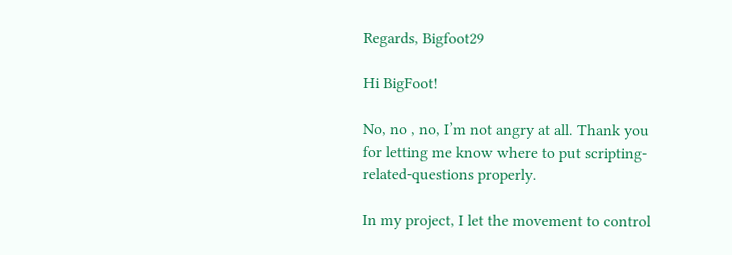Regards, Bigfoot29

Hi BigFoot!

No, no , no, I’m not angry at all. Thank you for letting me know where to put scripting-related-questions properly.

In my project, I let the movement to control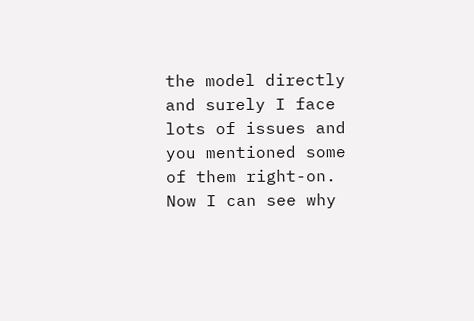the model directly and surely I face lots of issues and you mentioned some of them right-on. Now I can see why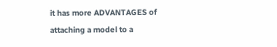it has more ADVANTAGES of attaching a model to a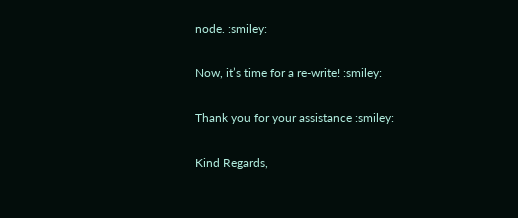node. :smiley:

Now, it’s time for a re-write! :smiley:

Thank you for your assistance :smiley:

Kind Regards,